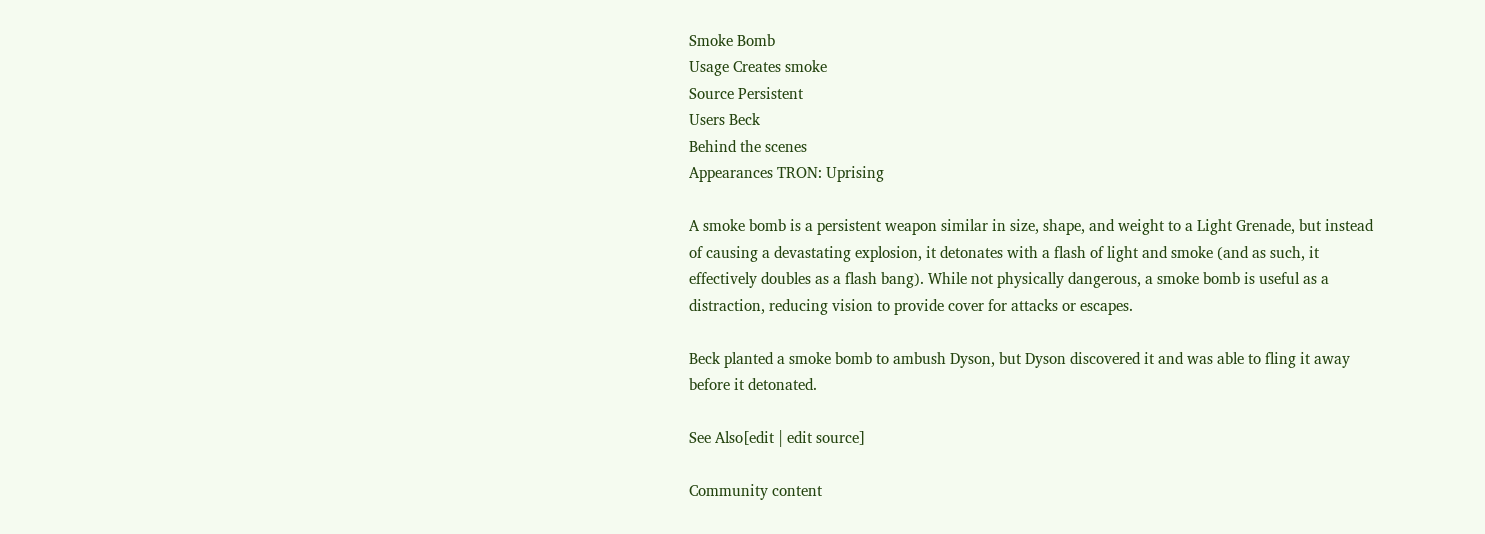Smoke Bomb
Usage Creates smoke
Source Persistent
Users Beck
Behind the scenes
Appearances TRON: Uprising

A smoke bomb is a persistent weapon similar in size, shape, and weight to a Light Grenade, but instead of causing a devastating explosion, it detonates with a flash of light and smoke (and as such, it effectively doubles as a flash bang). While not physically dangerous, a smoke bomb is useful as a distraction, reducing vision to provide cover for attacks or escapes.

Beck planted a smoke bomb to ambush Dyson, but Dyson discovered it and was able to fling it away before it detonated.

See Also[edit | edit source]

Community content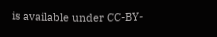is available under CC-BY-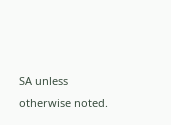SA unless otherwise noted.